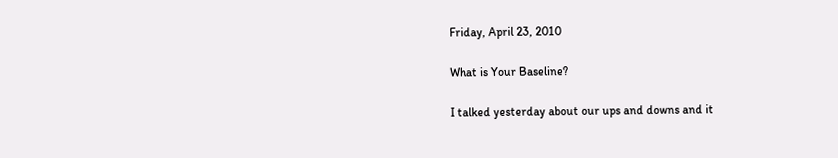Friday, April 23, 2010

What is Your Baseline?

I talked yesterday about our ups and downs and it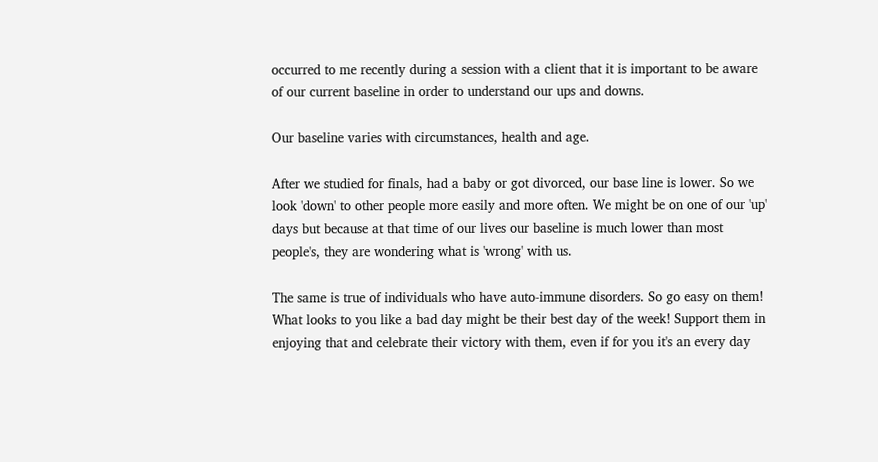occurred to me recently during a session with a client that it is important to be aware of our current baseline in order to understand our ups and downs.

Our baseline varies with circumstances, health and age.

After we studied for finals, had a baby or got divorced, our base line is lower. So we look 'down' to other people more easily and more often. We might be on one of our 'up' days but because at that time of our lives our baseline is much lower than most people's, they are wondering what is 'wrong' with us.

The same is true of individuals who have auto-immune disorders. So go easy on them! What looks to you like a bad day might be their best day of the week! Support them in enjoying that and celebrate their victory with them, even if for you it's an every day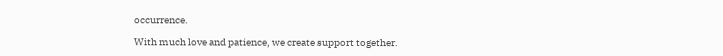occurrence.

With much love and patience, we create support together.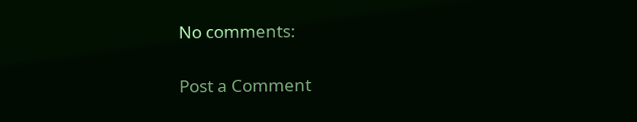No comments:

Post a Comment